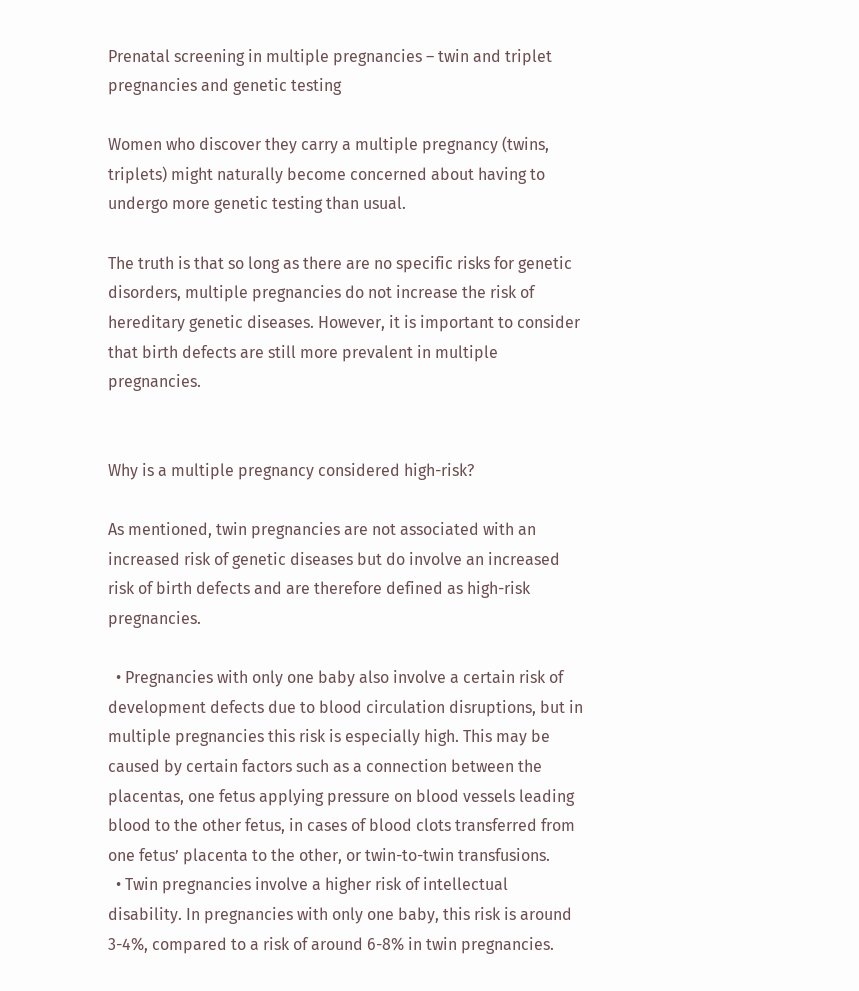Prenatal screening in multiple pregnancies – twin and triplet pregnancies and genetic testing

Women who discover they carry a multiple pregnancy (twins, triplets) might naturally become concerned about having to undergo more genetic testing than usual.

The truth is that so long as there are no specific risks for genetic disorders, multiple pregnancies do not increase the risk of hereditary genetic diseases. However, it is important to consider that birth defects are still more prevalent in multiple pregnancies.


Why is a multiple pregnancy considered high-risk?

As mentioned, twin pregnancies are not associated with an increased risk of genetic diseases but do involve an increased risk of birth defects and are therefore defined as high-risk pregnancies.

  • Pregnancies with only one baby also involve a certain risk of development defects due to blood circulation disruptions, but in multiple pregnancies this risk is especially high. This may be caused by certain factors such as a connection between the placentas, one fetus applying pressure on blood vessels leading blood to the other fetus, in cases of blood clots transferred from one fetus’ placenta to the other, or twin-to-twin transfusions.
  • Twin pregnancies involve a higher risk of intellectual disability. In pregnancies with only one baby, this risk is around 3-4%, compared to a risk of around 6-8% in twin pregnancies.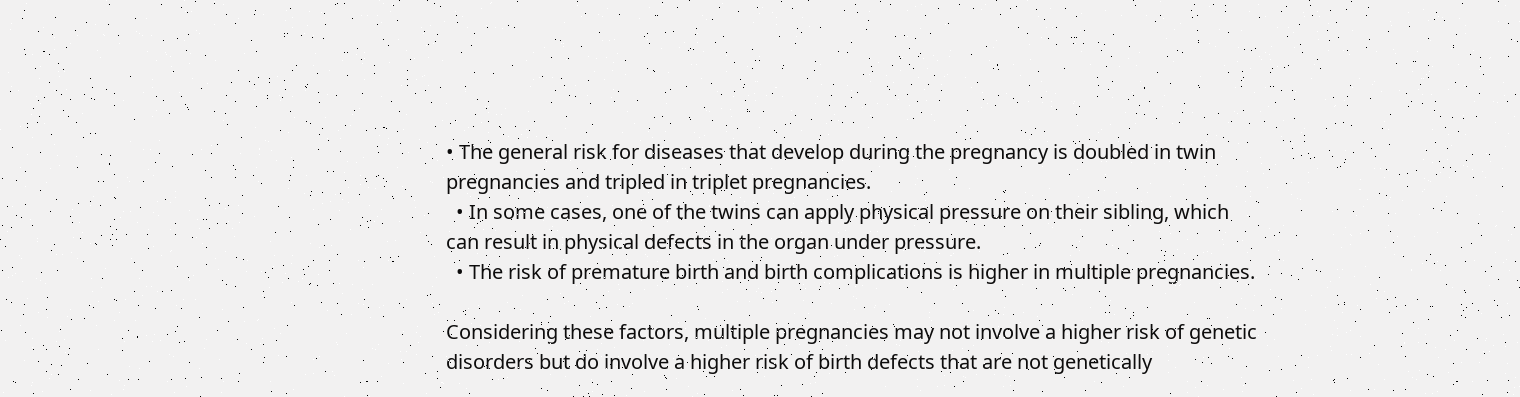• The general risk for diseases that develop during the pregnancy is doubled in twin pregnancies and tripled in triplet pregnancies.
  • In some cases, one of the twins can apply physical pressure on their sibling, which can result in physical defects in the organ under pressure.
  • The risk of premature birth and birth complications is higher in multiple pregnancies.

Considering these factors, multiple pregnancies may not involve a higher risk of genetic disorders but do involve a higher risk of birth defects that are not genetically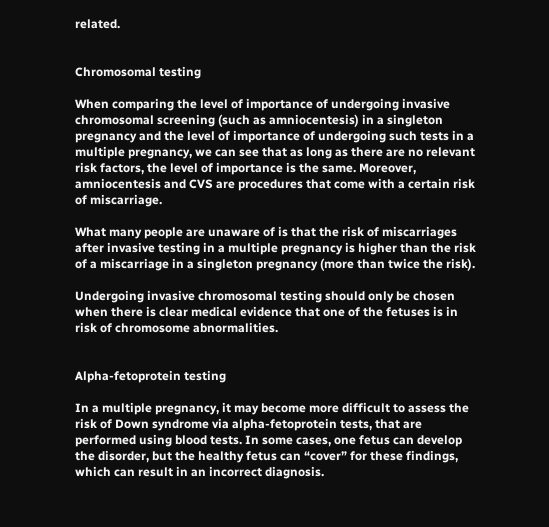related.


Chromosomal testing

When comparing the level of importance of undergoing invasive chromosomal screening (such as amniocentesis) in a singleton pregnancy and the level of importance of undergoing such tests in a multiple pregnancy, we can see that as long as there are no relevant risk factors, the level of importance is the same. Moreover, amniocentesis and CVS are procedures that come with a certain risk of miscarriage.

What many people are unaware of is that the risk of miscarriages after invasive testing in a multiple pregnancy is higher than the risk of a miscarriage in a singleton pregnancy (more than twice the risk).

Undergoing invasive chromosomal testing should only be chosen when there is clear medical evidence that one of the fetuses is in risk of chromosome abnormalities.


Alpha-fetoprotein testing

In a multiple pregnancy, it may become more difficult to assess the risk of Down syndrome via alpha-fetoprotein tests, that are performed using blood tests. In some cases, one fetus can develop the disorder, but the healthy fetus can “cover” for these findings, which can result in an incorrect diagnosis.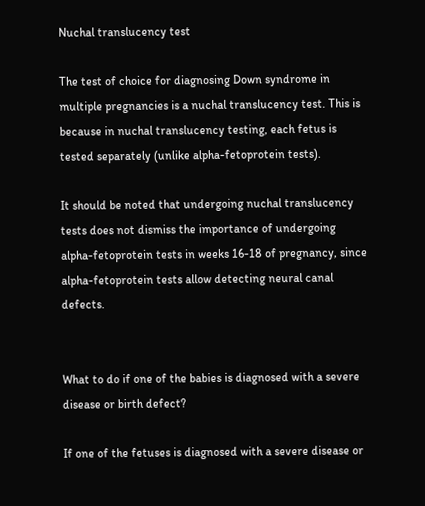Nuchal translucency test

The test of choice for diagnosing Down syndrome in multiple pregnancies is a nuchal translucency test. This is because in nuchal translucency testing, each fetus is tested separately (unlike alpha-fetoprotein tests).

It should be noted that undergoing nuchal translucency tests does not dismiss the importance of undergoing alpha-fetoprotein tests in weeks 16-18 of pregnancy, since alpha-fetoprotein tests allow detecting neural canal defects.


What to do if one of the babies is diagnosed with a severe disease or birth defect?

If one of the fetuses is diagnosed with a severe disease or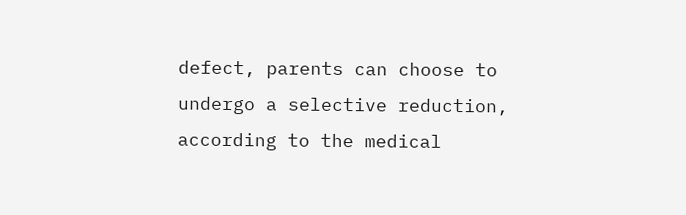defect, parents can choose to undergo a selective reduction, according to the medical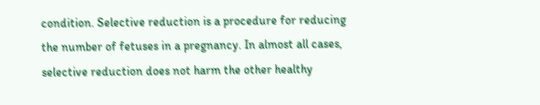condition. Selective reduction is a procedure for reducing the number of fetuses in a pregnancy. In almost all cases, selective reduction does not harm the other healthy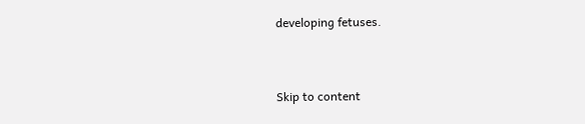developing fetuses.


Skip to content